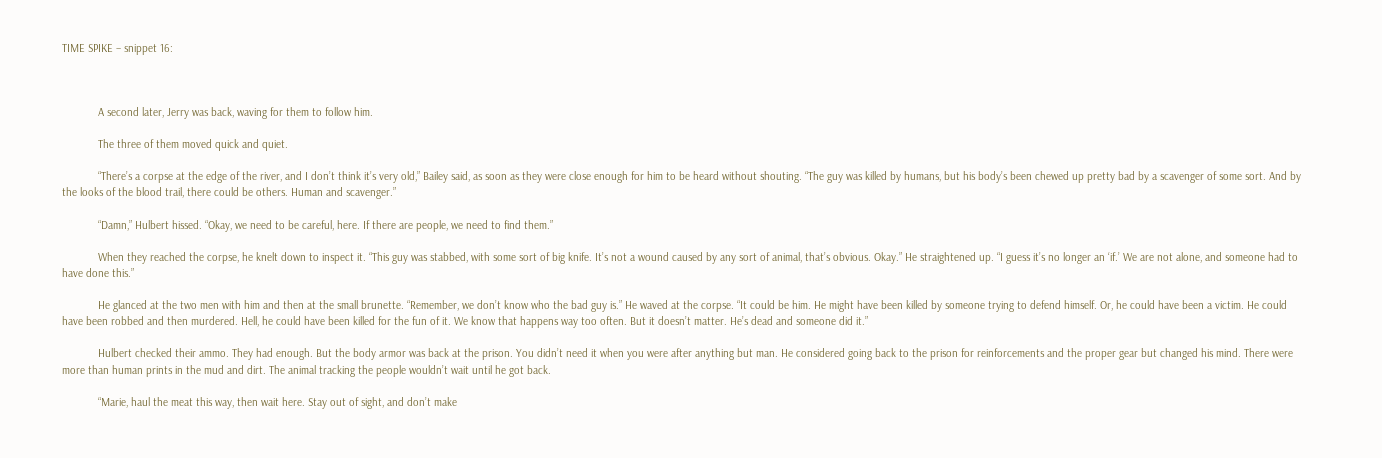TIME SPIKE – snippet 16:



            A second later, Jerry was back, waving for them to follow him.

            The three of them moved quick and quiet.

            “There’s a corpse at the edge of the river, and I don’t think it’s very old,” Bailey said, as soon as they were close enough for him to be heard without shouting. “The guy was killed by humans, but his body’s been chewed up pretty bad by a scavenger of some sort. And by the looks of the blood trail, there could be others. Human and scavenger.”

            “Damn,” Hulbert hissed. “Okay, we need to be careful, here. If there are people, we need to find them.”

            When they reached the corpse, he knelt down to inspect it. “This guy was stabbed, with some sort of big knife. It’s not a wound caused by any sort of animal, that’s obvious. Okay.” He straightened up. “I guess it’s no longer an ‘if.’ We are not alone, and someone had to have done this.”

            He glanced at the two men with him and then at the small brunette. “Remember, we don’t know who the bad guy is.” He waved at the corpse. “It could be him. He might have been killed by someone trying to defend himself. Or, he could have been a victim. He could have been robbed and then murdered. Hell, he could have been killed for the fun of it. We know that happens way too often. But it doesn’t matter. He’s dead and someone did it.”

            Hulbert checked their ammo. They had enough. But the body armor was back at the prison. You didn’t need it when you were after anything but man. He considered going back to the prison for reinforcements and the proper gear but changed his mind. There were more than human prints in the mud and dirt. The animal tracking the people wouldn’t wait until he got back.

            “Marie, haul the meat this way, then wait here. Stay out of sight, and don’t make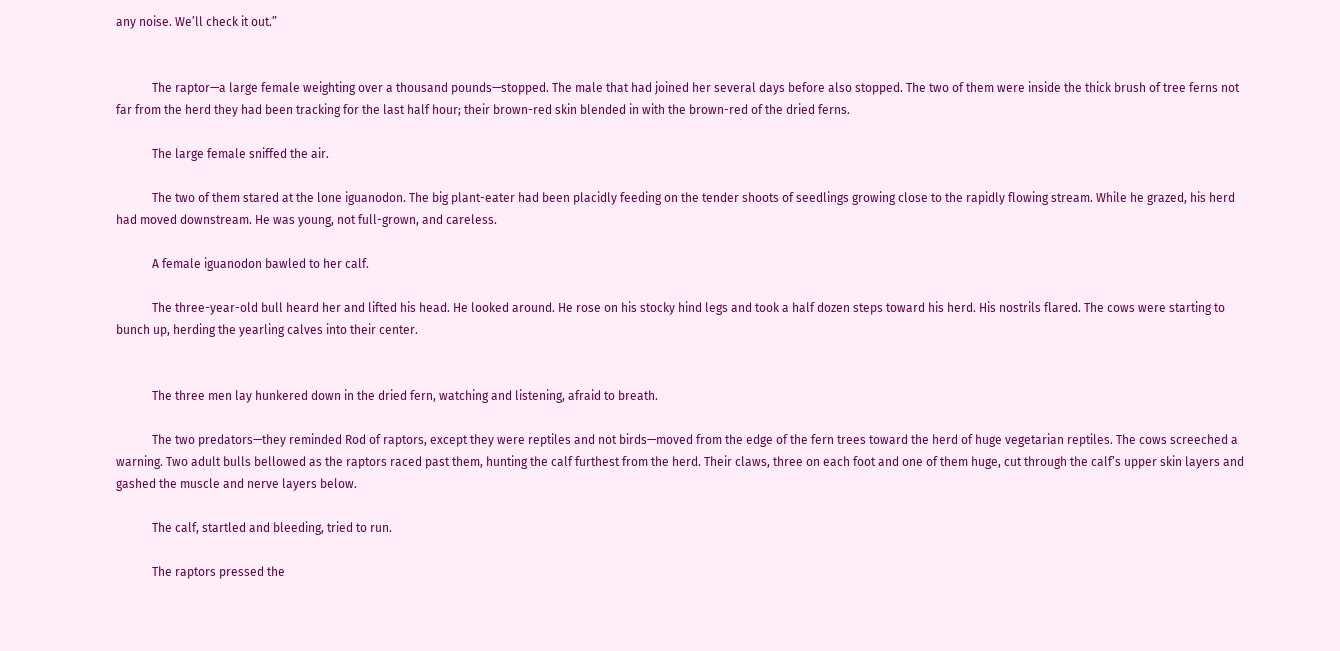any noise. We’ll check it out.”


            The raptor—a large female weighting over a thousand pounds—stopped. The male that had joined her several days before also stopped. The two of them were inside the thick brush of tree ferns not far from the herd they had been tracking for the last half hour; their brown-red skin blended in with the brown-red of the dried ferns.

            The large female sniffed the air.

            The two of them stared at the lone iguanodon. The big plant-eater had been placidly feeding on the tender shoots of seedlings growing close to the rapidly flowing stream. While he grazed, his herd had moved downstream. He was young, not full-grown, and careless.

            A female iguanodon bawled to her calf.

            The three-year-old bull heard her and lifted his head. He looked around. He rose on his stocky hind legs and took a half dozen steps toward his herd. His nostrils flared. The cows were starting to bunch up, herding the yearling calves into their center.


            The three men lay hunkered down in the dried fern, watching and listening, afraid to breath.

            The two predators—they reminded Rod of raptors, except they were reptiles and not birds—moved from the edge of the fern trees toward the herd of huge vegetarian reptiles. The cows screeched a warning. Two adult bulls bellowed as the raptors raced past them, hunting the calf furthest from the herd. Their claws, three on each foot and one of them huge, cut through the calf’s upper skin layers and gashed the muscle and nerve layers below.

            The calf, startled and bleeding, tried to run.

            The raptors pressed the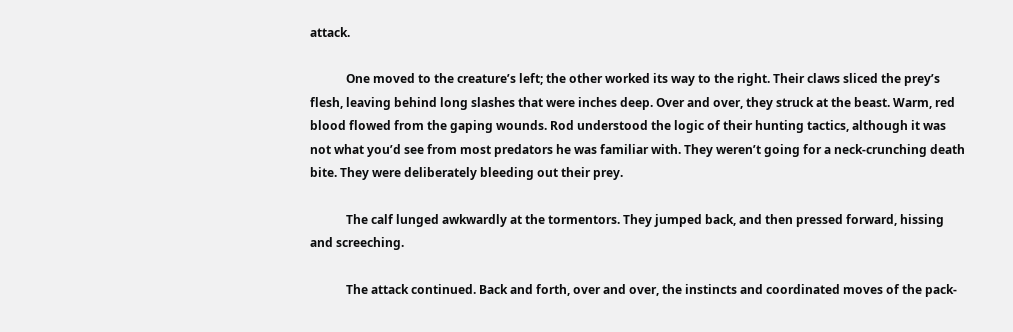attack.

            One moved to the creature’s left; the other worked its way to the right. Their claws sliced the prey’s flesh, leaving behind long slashes that were inches deep. Over and over, they struck at the beast. Warm, red blood flowed from the gaping wounds. Rod understood the logic of their hunting tactics, although it was not what you’d see from most predators he was familiar with. They weren’t going for a neck-crunching death bite. They were deliberately bleeding out their prey.

            The calf lunged awkwardly at the tormentors. They jumped back, and then pressed forward, hissing and screeching.

            The attack continued. Back and forth, over and over, the instincts and coordinated moves of the pack-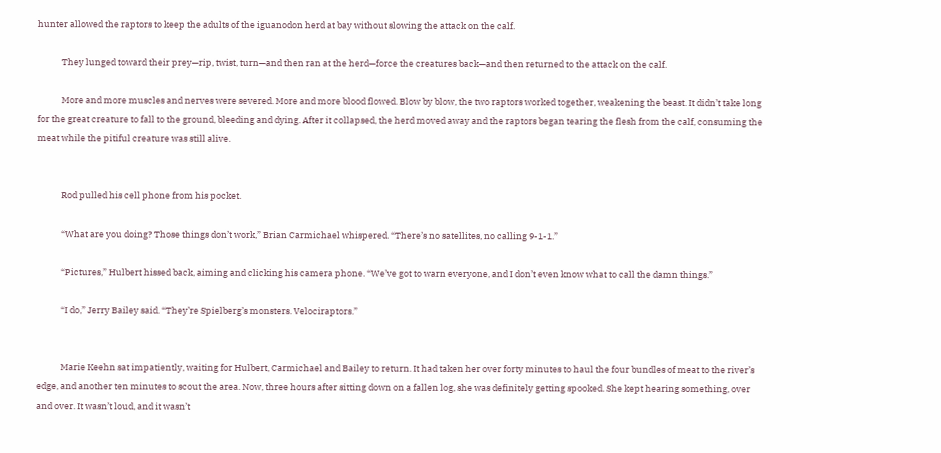hunter allowed the raptors to keep the adults of the iguanodon herd at bay without slowing the attack on the calf.

            They lunged toward their prey—rip, twist, turn—and then ran at the herd—force the creatures back—and then returned to the attack on the calf.

            More and more muscles and nerves were severed. More and more blood flowed. Blow by blow, the two raptors worked together, weakening the beast. It didn’t take long for the great creature to fall to the ground, bleeding and dying. After it collapsed, the herd moved away and the raptors began tearing the flesh from the calf, consuming the meat while the pitiful creature was still alive.


            Rod pulled his cell phone from his pocket.

            “What are you doing? Those things don’t work,” Brian Carmichael whispered. “There’s no satellites, no calling 9-1-1.”

            “Pictures,” Hulbert hissed back, aiming and clicking his camera phone. “We’ve got to warn everyone, and I don’t even know what to call the damn things.”

            “I do,” Jerry Bailey said. “They’re Spielberg’s monsters. Velociraptors.”


            Marie Keehn sat impatiently, waiting for Hulbert, Carmichael and Bailey to return. It had taken her over forty minutes to haul the four bundles of meat to the river’s edge, and another ten minutes to scout the area. Now, three hours after sitting down on a fallen log, she was definitely getting spooked. She kept hearing something, over and over. It wasn’t loud, and it wasn’t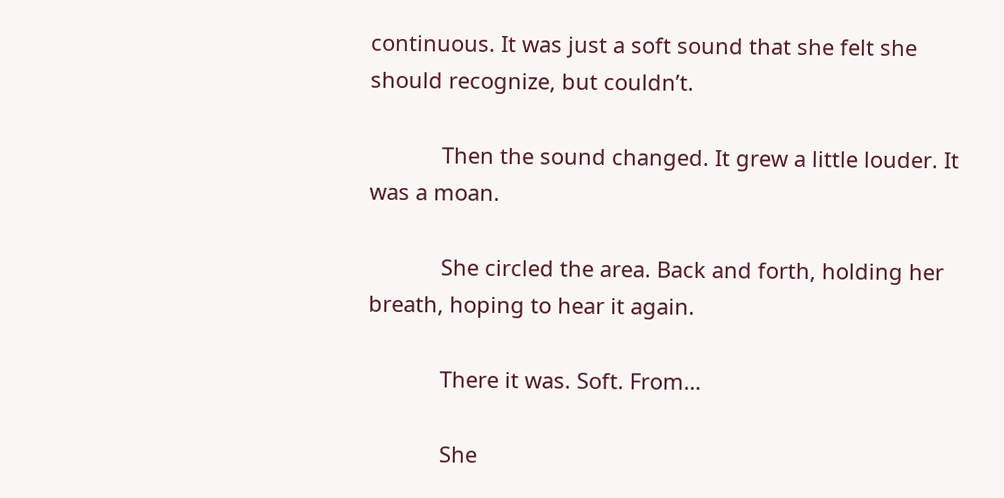continuous. It was just a soft sound that she felt she should recognize, but couldn’t.

            Then the sound changed. It grew a little louder. It was a moan.

            She circled the area. Back and forth, holding her breath, hoping to hear it again.

            There it was. Soft. From…

            She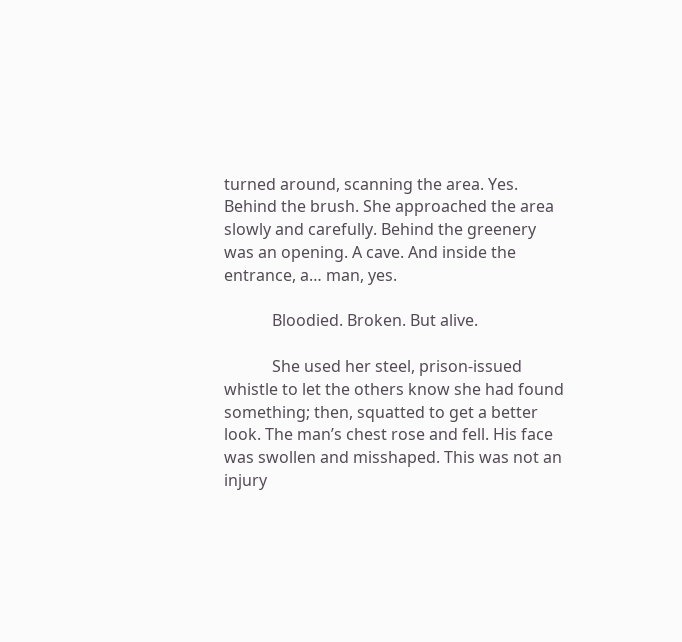turned around, scanning the area. Yes. Behind the brush. She approached the area slowly and carefully. Behind the greenery was an opening. A cave. And inside the entrance, a… man, yes.

            Bloodied. Broken. But alive.

            She used her steel, prison-issued whistle to let the others know she had found something; then, squatted to get a better look. The man’s chest rose and fell. His face was swollen and misshaped. This was not an injury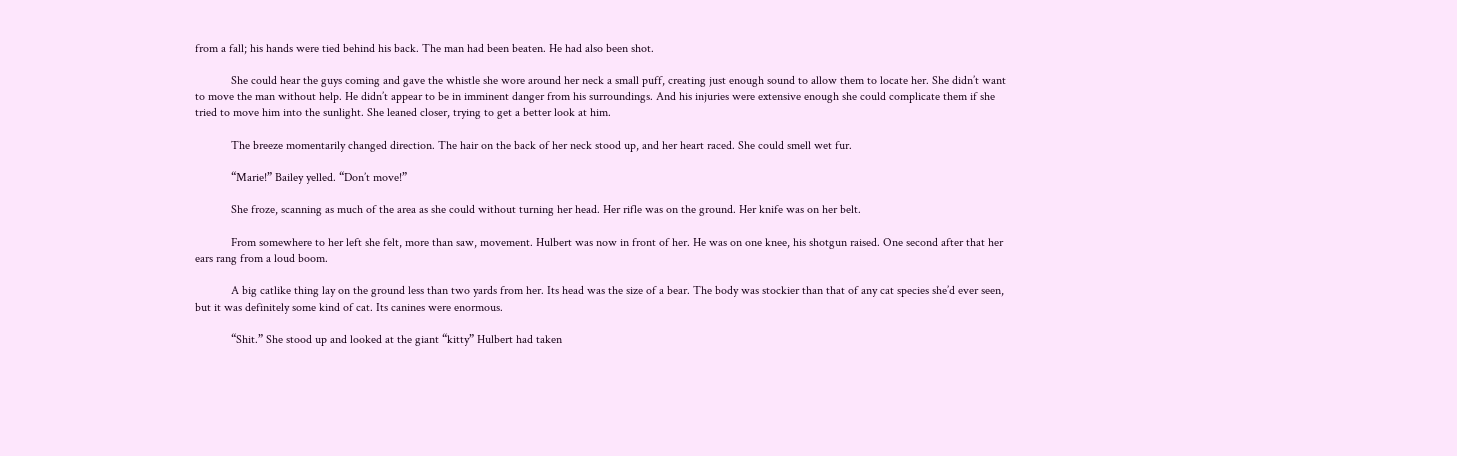from a fall; his hands were tied behind his back. The man had been beaten. He had also been shot.

            She could hear the guys coming and gave the whistle she wore around her neck a small puff, creating just enough sound to allow them to locate her. She didn’t want to move the man without help. He didn’t appear to be in imminent danger from his surroundings. And his injuries were extensive enough she could complicate them if she tried to move him into the sunlight. She leaned closer, trying to get a better look at him.

            The breeze momentarily changed direction. The hair on the back of her neck stood up, and her heart raced. She could smell wet fur.

            “Marie!” Bailey yelled. “Don’t move!”

            She froze, scanning as much of the area as she could without turning her head. Her rifle was on the ground. Her knife was on her belt.

            From somewhere to her left she felt, more than saw, movement. Hulbert was now in front of her. He was on one knee, his shotgun raised. One second after that her ears rang from a loud boom.

            A big catlike thing lay on the ground less than two yards from her. Its head was the size of a bear. The body was stockier than that of any cat species she’d ever seen, but it was definitely some kind of cat. Its canines were enormous.

            “Shit.” She stood up and looked at the giant “kitty” Hulbert had taken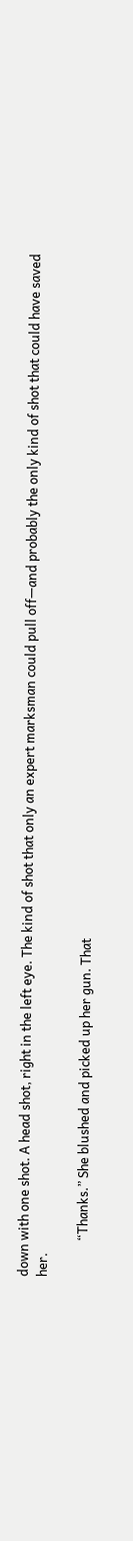down with one shot. A head shot, right in the left eye. The kind of shot that only an expert marksman could pull off—and probably the only kind of shot that could have saved her.

            “Thanks.” She blushed and picked up her gun. That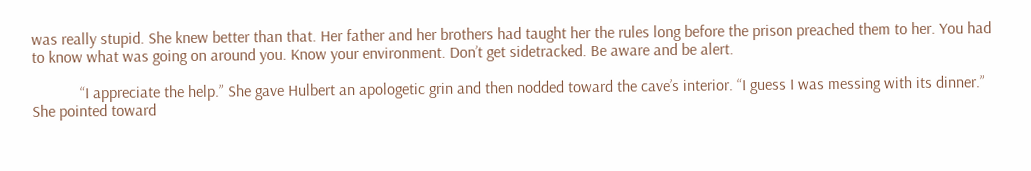was really stupid. She knew better than that. Her father and her brothers had taught her the rules long before the prison preached them to her. You had to know what was going on around you. Know your environment. Don’t get sidetracked. Be aware and be alert.

            “I appreciate the help.” She gave Hulbert an apologetic grin and then nodded toward the cave’s interior. “I guess I was messing with its dinner.” She pointed toward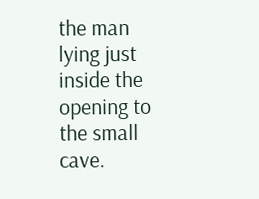the man lying just inside the opening to the small cave.